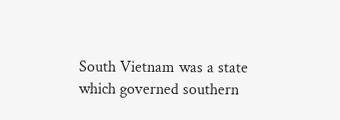South Vietnam was a state which governed southern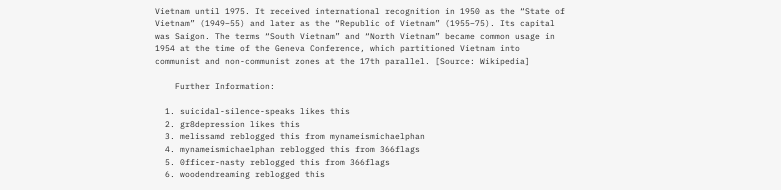Vietnam until 1975. It received international recognition in 1950 as the “State of Vietnam” (1949–55) and later as the “Republic of Vietnam” (1955–75). Its capital was Saigon. The terms “South Vietnam” and “North Vietnam” became common usage in 1954 at the time of the Geneva Conference, which partitioned Vietnam into communist and non-communist zones at the 17th parallel. [Source: Wikipedia]

    Further Information:

  1. suicidal-silence-speaks likes this
  2. gr8depression likes this
  3. melissamd reblogged this from mynameismichaelphan
  4. mynameismichaelphan reblogged this from 366flags
  5. 0fficer-nasty reblogged this from 366flags
  6. woodendreaming reblogged this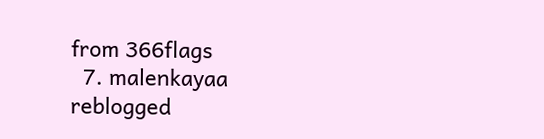from 366flags
  7. malenkayaa reblogged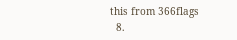this from 366flags
  8.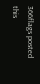366flags posted this